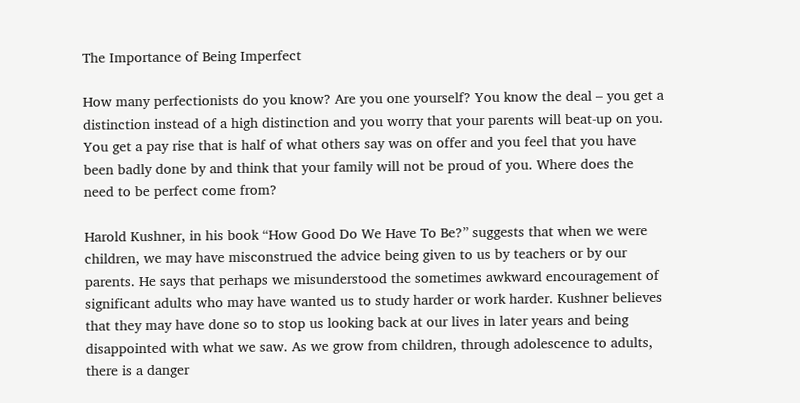The Importance of Being Imperfect

How many perfectionists do you know? Are you one yourself? You know the deal – you get a distinction instead of a high distinction and you worry that your parents will beat-up on you. You get a pay rise that is half of what others say was on offer and you feel that you have been badly done by and think that your family will not be proud of you. Where does the need to be perfect come from?

Harold Kushner, in his book “How Good Do We Have To Be?” suggests that when we were children, we may have misconstrued the advice being given to us by teachers or by our parents. He says that perhaps we misunderstood the sometimes awkward encouragement of significant adults who may have wanted us to study harder or work harder. Kushner believes that they may have done so to stop us looking back at our lives in later years and being disappointed with what we saw. As we grow from children, through adolescence to adults, there is a danger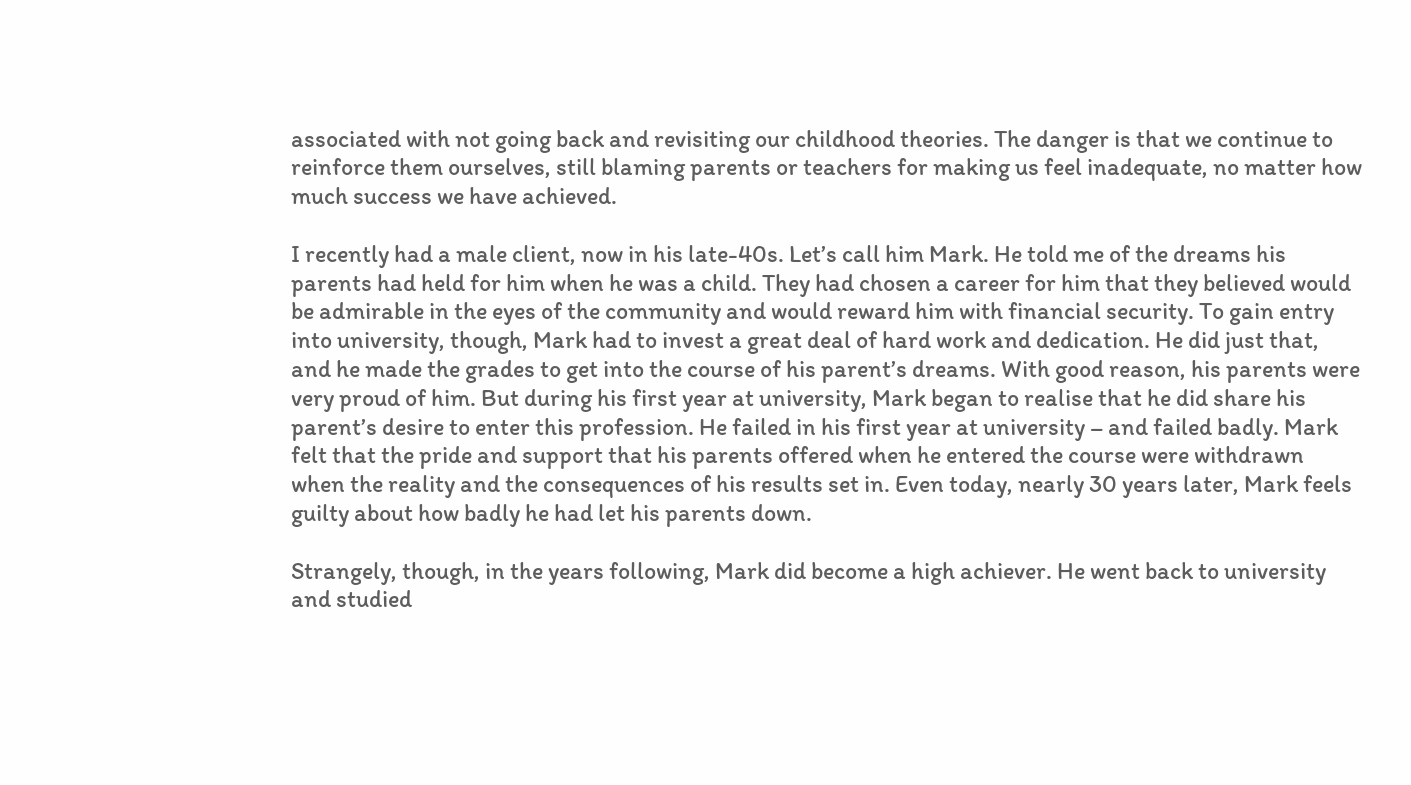associated with not going back and revisiting our childhood theories. The danger is that we continue to reinforce them ourselves, still blaming parents or teachers for making us feel inadequate, no matter how much success we have achieved.

I recently had a male client, now in his late-40s. Let’s call him Mark. He told me of the dreams his parents had held for him when he was a child. They had chosen a career for him that they believed would be admirable in the eyes of the community and would reward him with financial security. To gain entry into university, though, Mark had to invest a great deal of hard work and dedication. He did just that, and he made the grades to get into the course of his parent’s dreams. With good reason, his parents were very proud of him. But during his first year at university, Mark began to realise that he did share his parent’s desire to enter this profession. He failed in his first year at university – and failed badly. Mark felt that the pride and support that his parents offered when he entered the course were withdrawn when the reality and the consequences of his results set in. Even today, nearly 30 years later, Mark feels guilty about how badly he had let his parents down.

Strangely, though, in the years following, Mark did become a high achiever. He went back to university and studied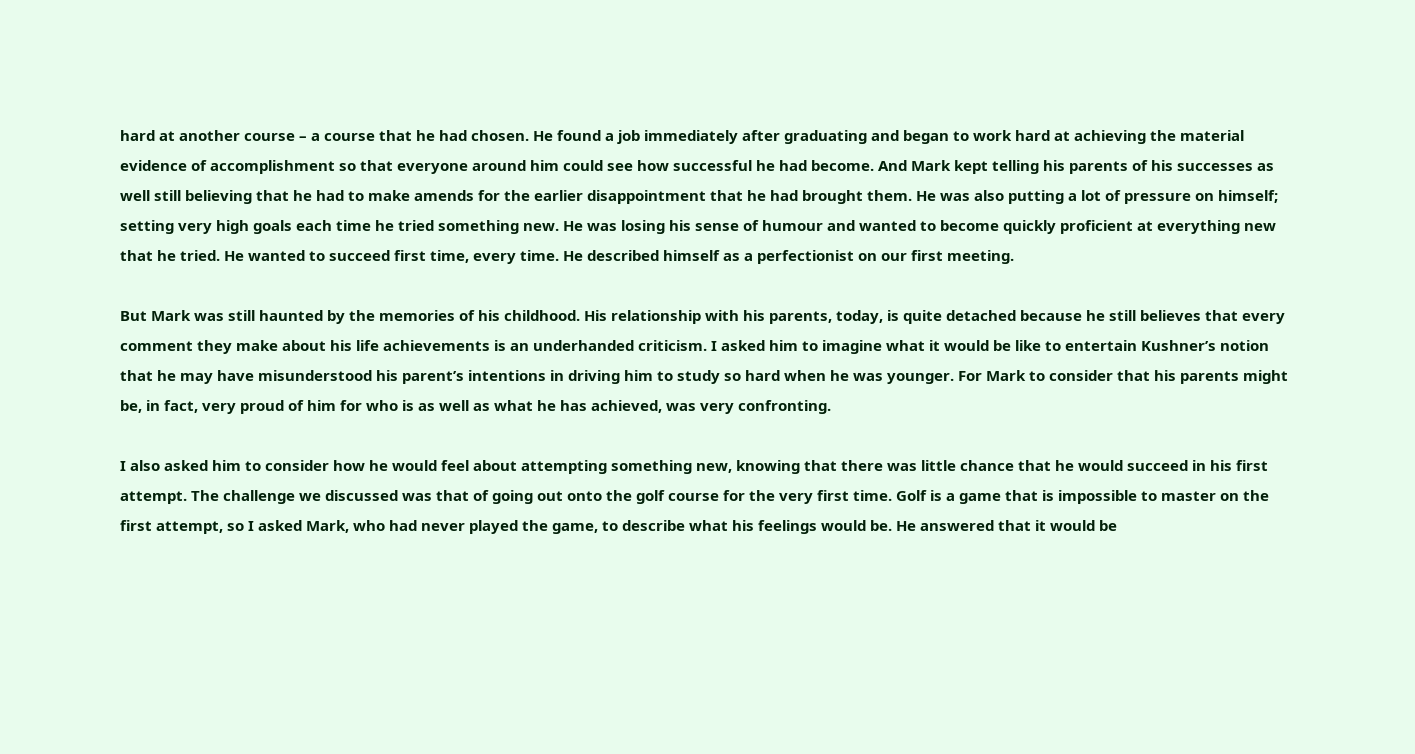hard at another course – a course that he had chosen. He found a job immediately after graduating and began to work hard at achieving the material evidence of accomplishment so that everyone around him could see how successful he had become. And Mark kept telling his parents of his successes as well still believing that he had to make amends for the earlier disappointment that he had brought them. He was also putting a lot of pressure on himself; setting very high goals each time he tried something new. He was losing his sense of humour and wanted to become quickly proficient at everything new that he tried. He wanted to succeed first time, every time. He described himself as a perfectionist on our first meeting.

But Mark was still haunted by the memories of his childhood. His relationship with his parents, today, is quite detached because he still believes that every comment they make about his life achievements is an underhanded criticism. I asked him to imagine what it would be like to entertain Kushner’s notion that he may have misunderstood his parent’s intentions in driving him to study so hard when he was younger. For Mark to consider that his parents might be, in fact, very proud of him for who is as well as what he has achieved, was very confronting.

I also asked him to consider how he would feel about attempting something new, knowing that there was little chance that he would succeed in his first attempt. The challenge we discussed was that of going out onto the golf course for the very first time. Golf is a game that is impossible to master on the first attempt, so I asked Mark, who had never played the game, to describe what his feelings would be. He answered that it would be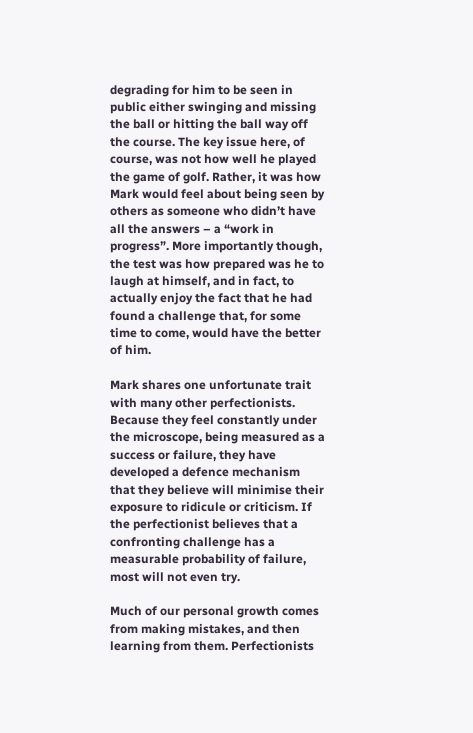degrading for him to be seen in public either swinging and missing the ball or hitting the ball way off the course. The key issue here, of course, was not how well he played the game of golf. Rather, it was how Mark would feel about being seen by others as someone who didn’t have all the answers – a “work in progress”. More importantly though, the test was how prepared was he to laugh at himself, and in fact, to actually enjoy the fact that he had found a challenge that, for some time to come, would have the better of him.

Mark shares one unfortunate trait with many other perfectionists. Because they feel constantly under the microscope, being measured as a success or failure, they have developed a defence mechanism that they believe will minimise their exposure to ridicule or criticism. If the perfectionist believes that a confronting challenge has a measurable probability of failure, most will not even try.

Much of our personal growth comes from making mistakes, and then learning from them. Perfectionists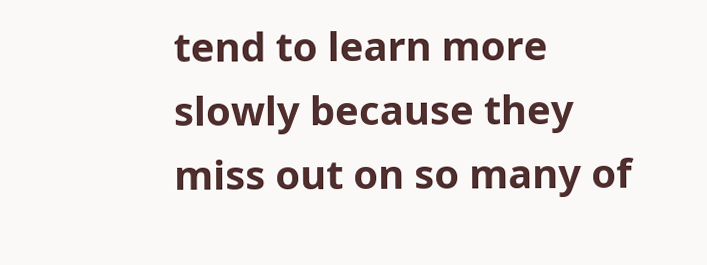tend to learn more slowly because they miss out on so many of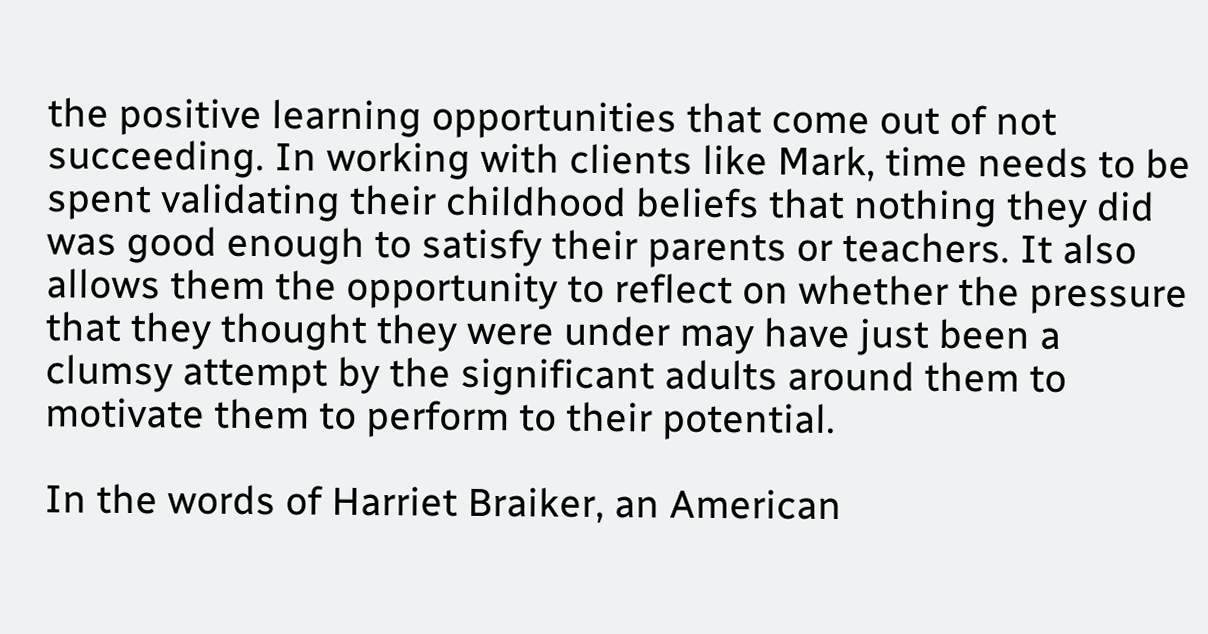the positive learning opportunities that come out of not succeeding. In working with clients like Mark, time needs to be spent validating their childhood beliefs that nothing they did was good enough to satisfy their parents or teachers. It also allows them the opportunity to reflect on whether the pressure that they thought they were under may have just been a clumsy attempt by the significant adults around them to motivate them to perform to their potential.

In the words of Harriet Braiker, an American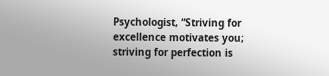Psychologist, “Striving for excellence motivates you; striving for perfection is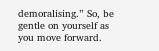demoralising.” So, be gentle on yourself as you move forward.